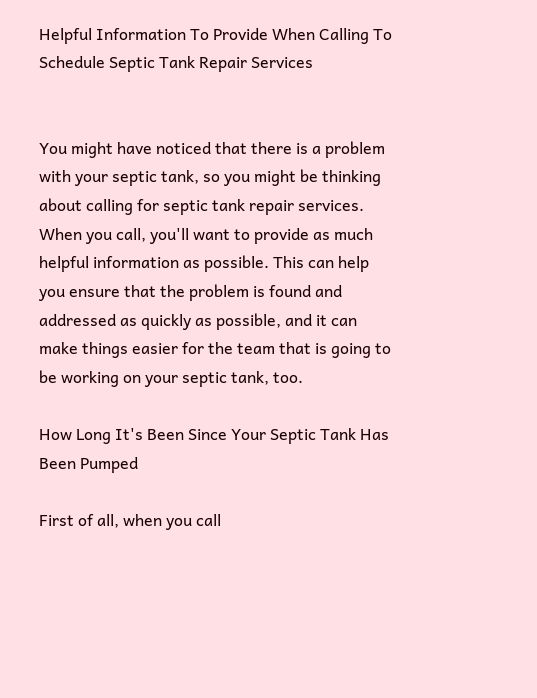Helpful Information To Provide When Calling To Schedule Septic Tank Repair Services


You might have noticed that there is a problem with your septic tank, so you might be thinking about calling for septic tank repair services. When you call, you'll want to provide as much helpful information as possible. This can help you ensure that the problem is found and addressed as quickly as possible, and it can make things easier for the team that is going to be working on your septic tank, too.

How Long It's Been Since Your Septic Tank Has Been Pumped

First of all, when you call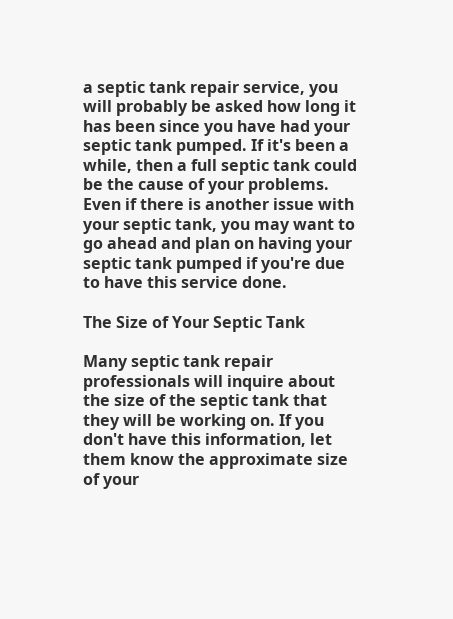a septic tank repair service, you will probably be asked how long it has been since you have had your septic tank pumped. If it's been a while, then a full septic tank could be the cause of your problems. Even if there is another issue with your septic tank, you may want to go ahead and plan on having your septic tank pumped if you're due to have this service done.

The Size of Your Septic Tank

Many septic tank repair professionals will inquire about the size of the septic tank that they will be working on. If you don't have this information, let them know the approximate size of your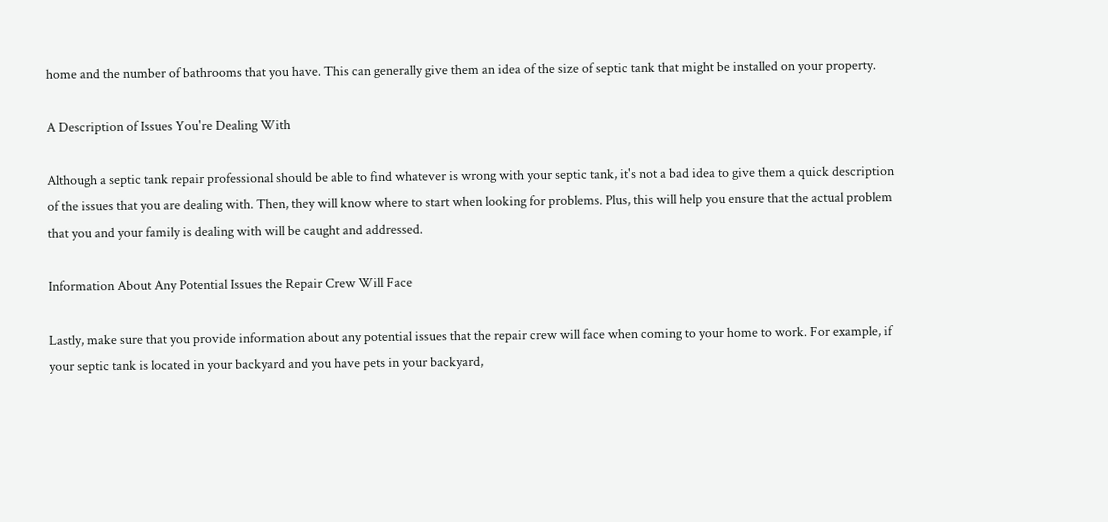home and the number of bathrooms that you have. This can generally give them an idea of the size of septic tank that might be installed on your property.

A Description of Issues You're Dealing With

Although a septic tank repair professional should be able to find whatever is wrong with your septic tank, it's not a bad idea to give them a quick description of the issues that you are dealing with. Then, they will know where to start when looking for problems. Plus, this will help you ensure that the actual problem that you and your family is dealing with will be caught and addressed.

Information About Any Potential Issues the Repair Crew Will Face

Lastly, make sure that you provide information about any potential issues that the repair crew will face when coming to your home to work. For example, if your septic tank is located in your backyard and you have pets in your backyard,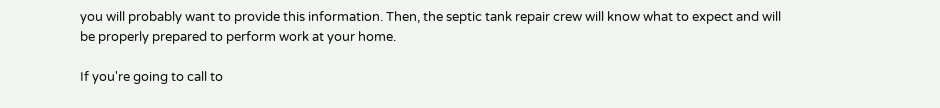you will probably want to provide this information. Then, the septic tank repair crew will know what to expect and will be properly prepared to perform work at your home.

If you're going to call to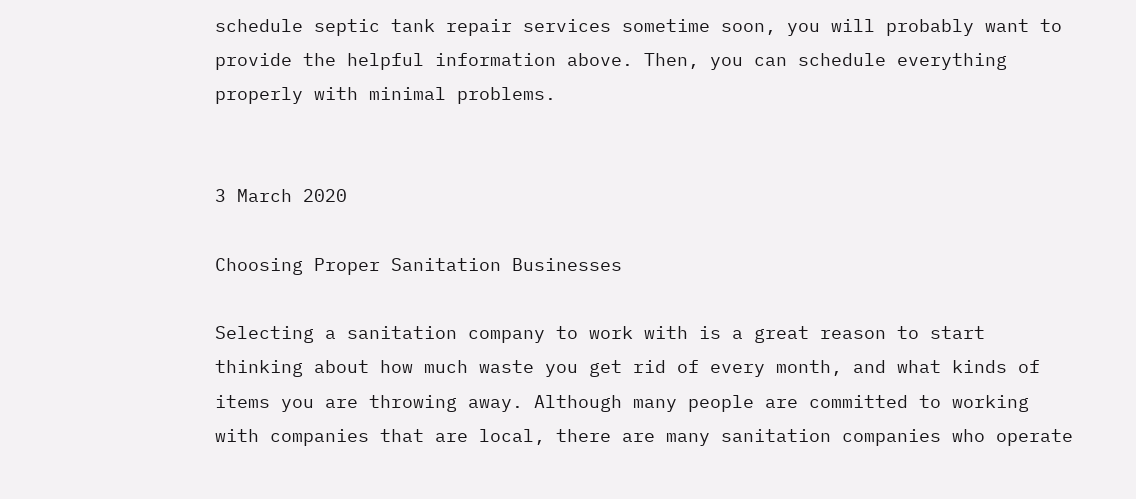schedule septic tank repair services sometime soon, you will probably want to provide the helpful information above. Then, you can schedule everything properly with minimal problems.


3 March 2020

Choosing Proper Sanitation Businesses

Selecting a sanitation company to work with is a great reason to start thinking about how much waste you get rid of every month, and what kinds of items you are throwing away. Although many people are committed to working with companies that are local, there are many sanitation companies who operate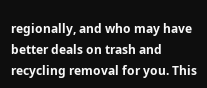regionally, and who may have better deals on trash and recycling removal for you. This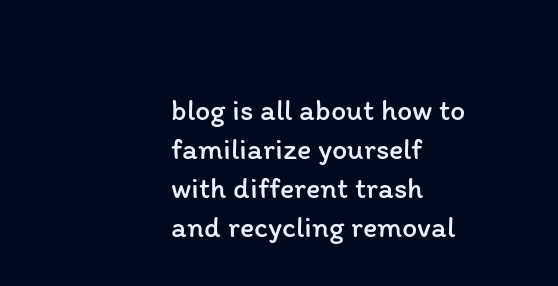blog is all about how to familiarize yourself with different trash and recycling removal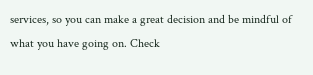services, so you can make a great decision and be mindful of what you have going on. Check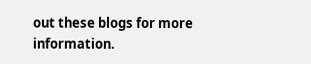out these blogs for more information.